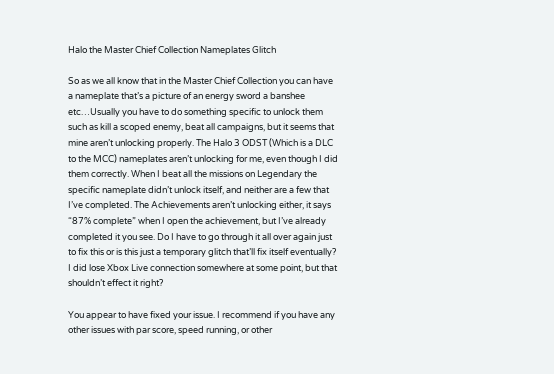Halo the Master Chief Collection Nameplates Glitch

So as we all know that in the Master Chief Collection you can have a nameplate that’s a picture of an energy sword a banshee etc…Usually you have to do something specific to unlock them such as kill a scoped enemy, beat all campaigns, but it seems that mine aren’t unlocking properly. The Halo 3 ODST (Which is a DLC to the MCC) nameplates aren’t unlocking for me, even though I did them correctly. When I beat all the missions on Legendary the specific nameplate didn’t unlock itself, and neither are a few that I’ve completed. The Achievements aren’t unlocking either, it says “87% complete” when I open the achievement, but I’ve already completed it you see. Do I have to go through it all over again just to fix this or is this just a temporary glitch that’ll fix itself eventually? I did lose Xbox Live connection somewhere at some point, but that shouldn’t effect it right?

You appear to have fixed your issue. I recommend if you have any other issues with par score, speed running, or other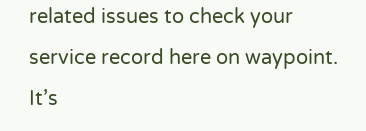related issues to check your service record here on waypoint. It’s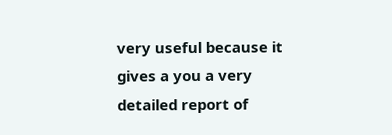very useful because it gives a you a very detailed report of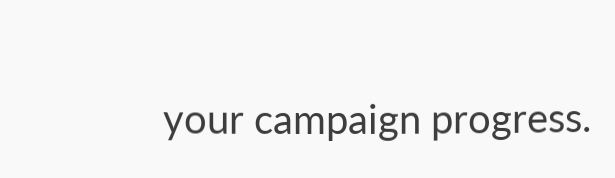your campaign progress.